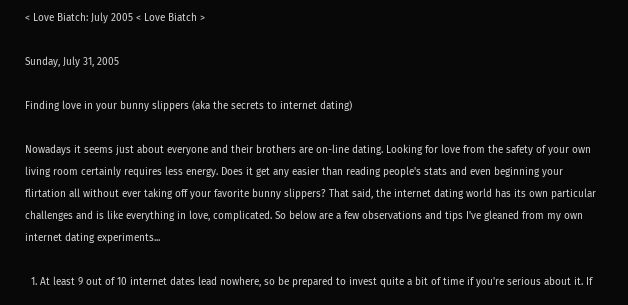< Love Biatch: July 2005 < Love Biatch >

Sunday, July 31, 2005

Finding love in your bunny slippers (aka the secrets to internet dating)

Nowadays it seems just about everyone and their brothers are on-line dating. Looking for love from the safety of your own living room certainly requires less energy. Does it get any easier than reading people's stats and even beginning your flirtation all without ever taking off your favorite bunny slippers? That said, the internet dating world has its own particular challenges and is like everything in love, complicated. So below are a few observations and tips I've gleaned from my own internet dating experiments...

  1. At least 9 out of 10 internet dates lead nowhere, so be prepared to invest quite a bit of time if you're serious about it. If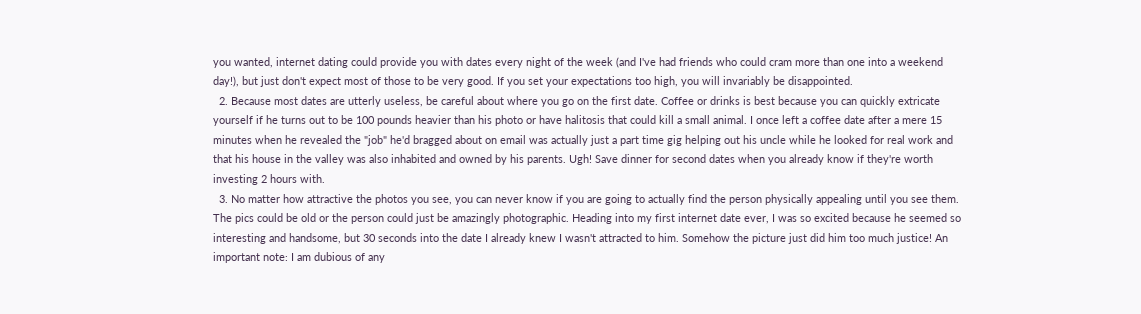you wanted, internet dating could provide you with dates every night of the week (and I've had friends who could cram more than one into a weekend day!), but just don't expect most of those to be very good. If you set your expectations too high, you will invariably be disappointed.
  2. Because most dates are utterly useless, be careful about where you go on the first date. Coffee or drinks is best because you can quickly extricate yourself if he turns out to be 100 pounds heavier than his photo or have halitosis that could kill a small animal. I once left a coffee date after a mere 15 minutes when he revealed the "job" he'd bragged about on email was actually just a part time gig helping out his uncle while he looked for real work and that his house in the valley was also inhabited and owned by his parents. Ugh! Save dinner for second dates when you already know if they're worth investing 2 hours with.
  3. No matter how attractive the photos you see, you can never know if you are going to actually find the person physically appealing until you see them. The pics could be old or the person could just be amazingly photographic. Heading into my first internet date ever, I was so excited because he seemed so interesting and handsome, but 30 seconds into the date I already knew I wasn't attracted to him. Somehow the picture just did him too much justice! An important note: I am dubious of any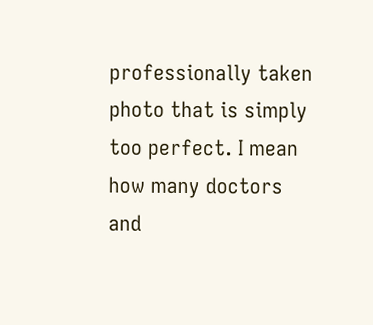professionally taken photo that is simply too perfect. I mean how many doctors and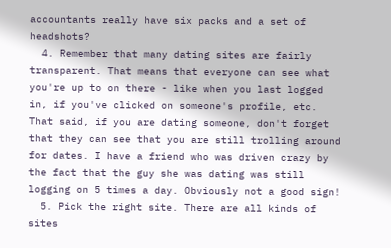accountants really have six packs and a set of headshots?
  4. Remember that many dating sites are fairly transparent. That means that everyone can see what you're up to on there - like when you last logged in, if you've clicked on someone's profile, etc. That said, if you are dating someone, don't forget that they can see that you are still trolling around for dates. I have a friend who was driven crazy by the fact that the guy she was dating was still logging on 5 times a day. Obviously not a good sign!
  5. Pick the right site. There are all kinds of sites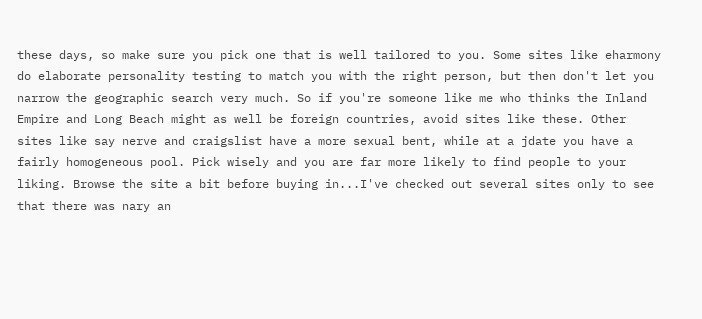these days, so make sure you pick one that is well tailored to you. Some sites like eharmony do elaborate personality testing to match you with the right person, but then don't let you narrow the geographic search very much. So if you're someone like me who thinks the Inland Empire and Long Beach might as well be foreign countries, avoid sites like these. Other sites like say nerve and craigslist have a more sexual bent, while at a jdate you have a fairly homogeneous pool. Pick wisely and you are far more likely to find people to your liking. Browse the site a bit before buying in...I've checked out several sites only to see that there was nary an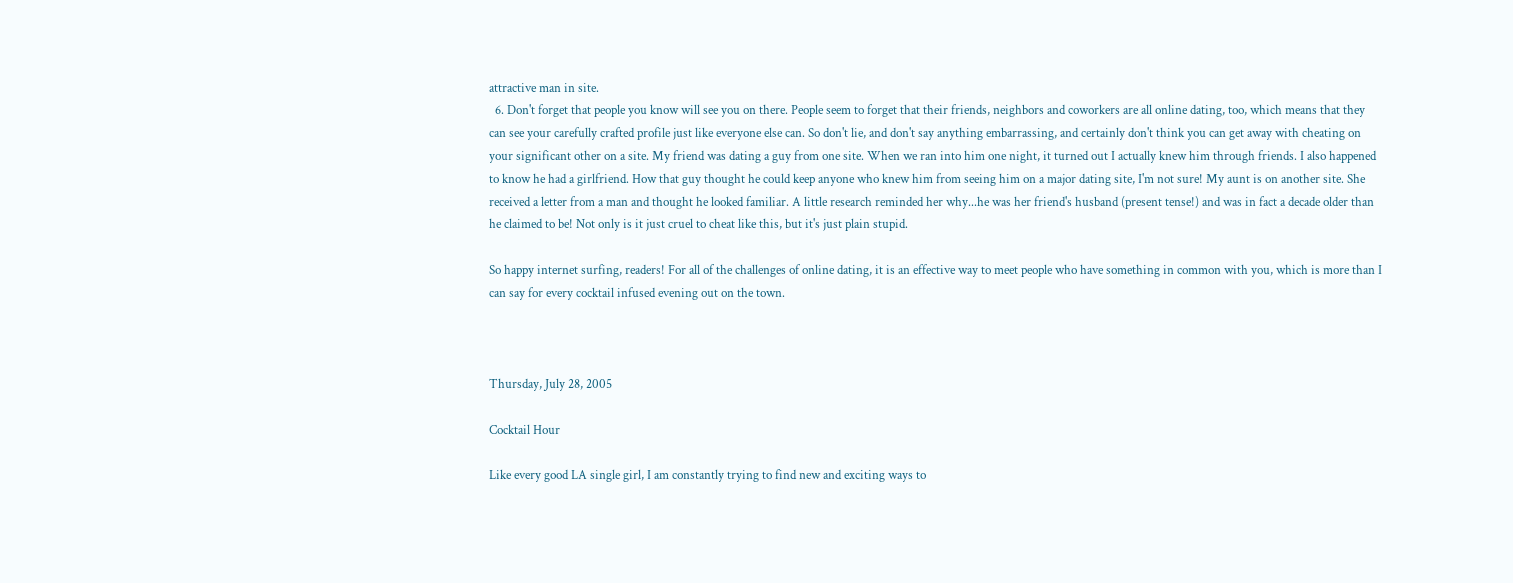attractive man in site.
  6. Don't forget that people you know will see you on there. People seem to forget that their friends, neighbors and coworkers are all online dating, too, which means that they can see your carefully crafted profile just like everyone else can. So don't lie, and don't say anything embarrassing, and certainly don't think you can get away with cheating on your significant other on a site. My friend was dating a guy from one site. When we ran into him one night, it turned out I actually knew him through friends. I also happened to know he had a girlfriend. How that guy thought he could keep anyone who knew him from seeing him on a major dating site, I'm not sure! My aunt is on another site. She received a letter from a man and thought he looked familiar. A little research reminded her why...he was her friend's husband (present tense!) and was in fact a decade older than he claimed to be! Not only is it just cruel to cheat like this, but it's just plain stupid.

So happy internet surfing, readers! For all of the challenges of online dating, it is an effective way to meet people who have something in common with you, which is more than I can say for every cocktail infused evening out on the town.



Thursday, July 28, 2005

Cocktail Hour

Like every good LA single girl, I am constantly trying to find new and exciting ways to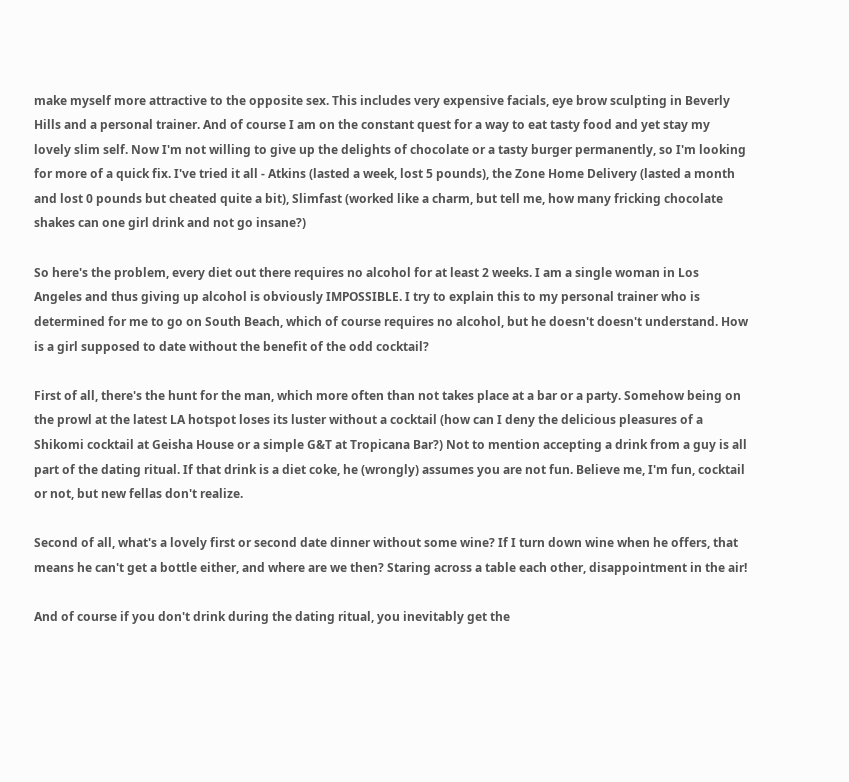make myself more attractive to the opposite sex. This includes very expensive facials, eye brow sculpting in Beverly Hills and a personal trainer. And of course I am on the constant quest for a way to eat tasty food and yet stay my lovely slim self. Now I'm not willing to give up the delights of chocolate or a tasty burger permanently, so I'm looking for more of a quick fix. I've tried it all - Atkins (lasted a week, lost 5 pounds), the Zone Home Delivery (lasted a month and lost 0 pounds but cheated quite a bit), Slimfast (worked like a charm, but tell me, how many fricking chocolate shakes can one girl drink and not go insane?)

So here's the problem, every diet out there requires no alcohol for at least 2 weeks. I am a single woman in Los Angeles and thus giving up alcohol is obviously IMPOSSIBLE. I try to explain this to my personal trainer who is determined for me to go on South Beach, which of course requires no alcohol, but he doesn't doesn't understand. How is a girl supposed to date without the benefit of the odd cocktail?

First of all, there's the hunt for the man, which more often than not takes place at a bar or a party. Somehow being on the prowl at the latest LA hotspot loses its luster without a cocktail (how can I deny the delicious pleasures of a Shikomi cocktail at Geisha House or a simple G&T at Tropicana Bar?) Not to mention accepting a drink from a guy is all part of the dating ritual. If that drink is a diet coke, he (wrongly) assumes you are not fun. Believe me, I'm fun, cocktail or not, but new fellas don't realize.

Second of all, what's a lovely first or second date dinner without some wine? If I turn down wine when he offers, that means he can't get a bottle either, and where are we then? Staring across a table each other, disappointment in the air!

And of course if you don't drink during the dating ritual, you inevitably get the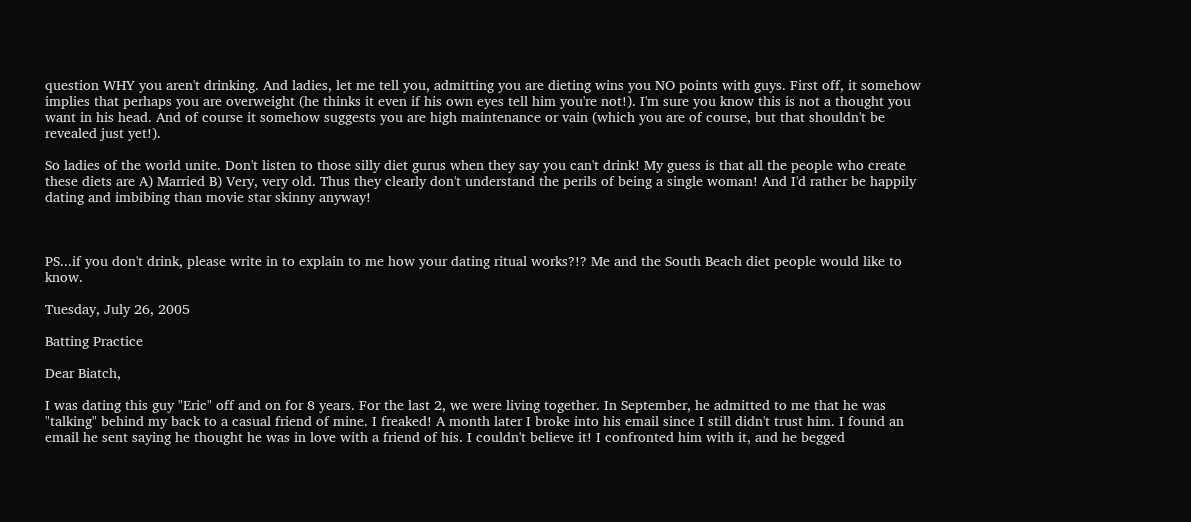question WHY you aren't drinking. And ladies, let me tell you, admitting you are dieting wins you NO points with guys. First off, it somehow implies that perhaps you are overweight (he thinks it even if his own eyes tell him you're not!). I'm sure you know this is not a thought you want in his head. And of course it somehow suggests you are high maintenance or vain (which you are of course, but that shouldn't be revealed just yet!).

So ladies of the world unite. Don't listen to those silly diet gurus when they say you can't drink! My guess is that all the people who create these diets are A) Married B) Very, very old. Thus they clearly don't understand the perils of being a single woman! And I'd rather be happily dating and imbibing than movie star skinny anyway!



PS...if you don't drink, please write in to explain to me how your dating ritual works?!? Me and the South Beach diet people would like to know.

Tuesday, July 26, 2005

Batting Practice

Dear Biatch,

I was dating this guy "Eric" off and on for 8 years. For the last 2, we were living together. In September, he admitted to me that he was "talking" behind my back to a casual friend of mine. I freaked! A month later I broke into his email since I still didn't trust him. I found an email he sent saying he thought he was in love with a friend of his. I couldn't believe it! I confronted him with it, and he begged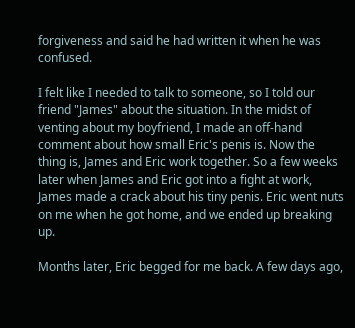forgiveness and said he had written it when he was confused.

I felt like I needed to talk to someone, so I told our friend "James" about the situation. In the midst of venting about my boyfriend, I made an off-hand comment about how small Eric's penis is. Now the thing is, James and Eric work together. So a few weeks later when James and Eric got into a fight at work, James made a crack about his tiny penis. Eric went nuts on me when he got home, and we ended up breaking up.

Months later, Eric begged for me back. A few days ago,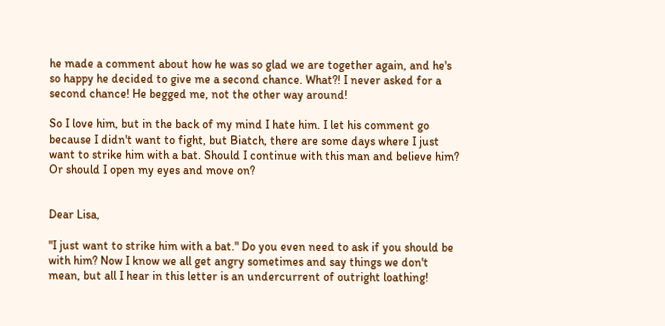he made a comment about how he was so glad we are together again, and he's so happy he decided to give me a second chance. What?! I never asked for a second chance! He begged me, not the other way around!

So I love him, but in the back of my mind I hate him. I let his comment go because I didn't want to fight, but Biatch, there are some days where I just want to strike him with a bat. Should I continue with this man and believe him? Or should I open my eyes and move on?


Dear Lisa,

"I just want to strike him with a bat." Do you even need to ask if you should be with him? Now I know we all get angry sometimes and say things we don't mean, but all I hear in this letter is an undercurrent of outright loathing!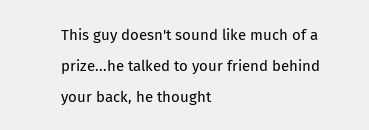This guy doesn't sound like much of a prize...he talked to your friend behind your back, he thought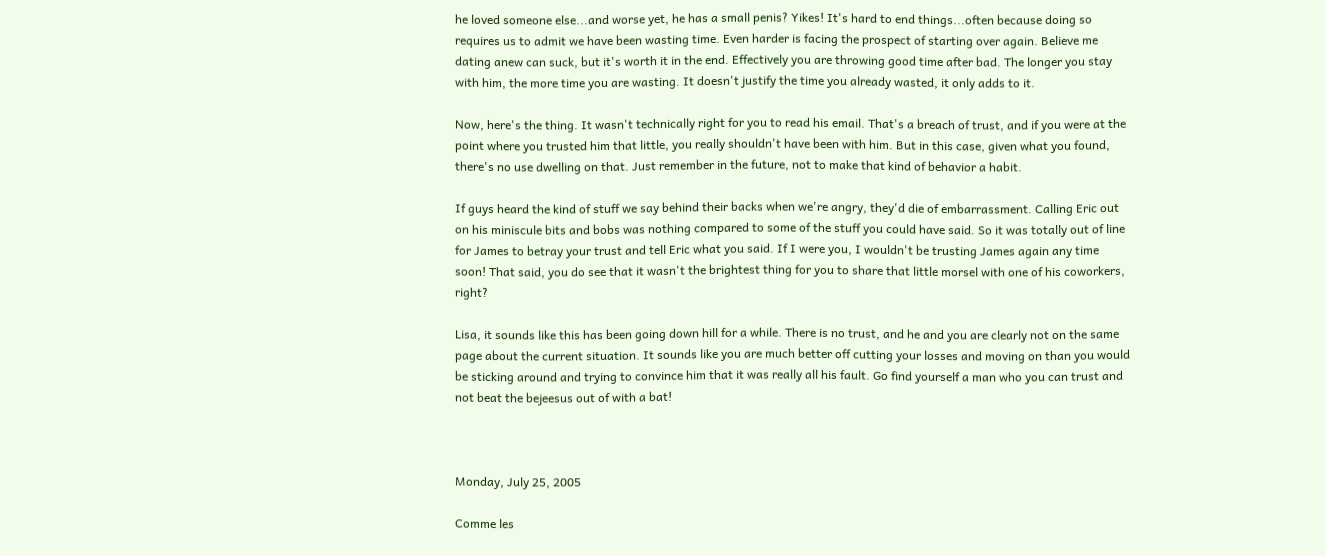he loved someone else...and worse yet, he has a small penis? Yikes! It's hard to end things...often because doing so requires us to admit we have been wasting time. Even harder is facing the prospect of starting over again. Believe me dating anew can suck, but it's worth it in the end. Effectively you are throwing good time after bad. The longer you stay with him, the more time you are wasting. It doesn't justify the time you already wasted, it only adds to it.

Now, here's the thing. It wasn't technically right for you to read his email. That's a breach of trust, and if you were at the point where you trusted him that little, you really shouldn't have been with him. But in this case, given what you found, there's no use dwelling on that. Just remember in the future, not to make that kind of behavior a habit.

If guys heard the kind of stuff we say behind their backs when we're angry, they'd die of embarrassment. Calling Eric out on his miniscule bits and bobs was nothing compared to some of the stuff you could have said. So it was totally out of line for James to betray your trust and tell Eric what you said. If I were you, I wouldn't be trusting James again any time soon! That said, you do see that it wasn't the brightest thing for you to share that little morsel with one of his coworkers, right?

Lisa, it sounds like this has been going down hill for a while. There is no trust, and he and you are clearly not on the same page about the current situation. It sounds like you are much better off cutting your losses and moving on than you would be sticking around and trying to convince him that it was really all his fault. Go find yourself a man who you can trust and not beat the bejeesus out of with a bat!



Monday, July 25, 2005

Comme les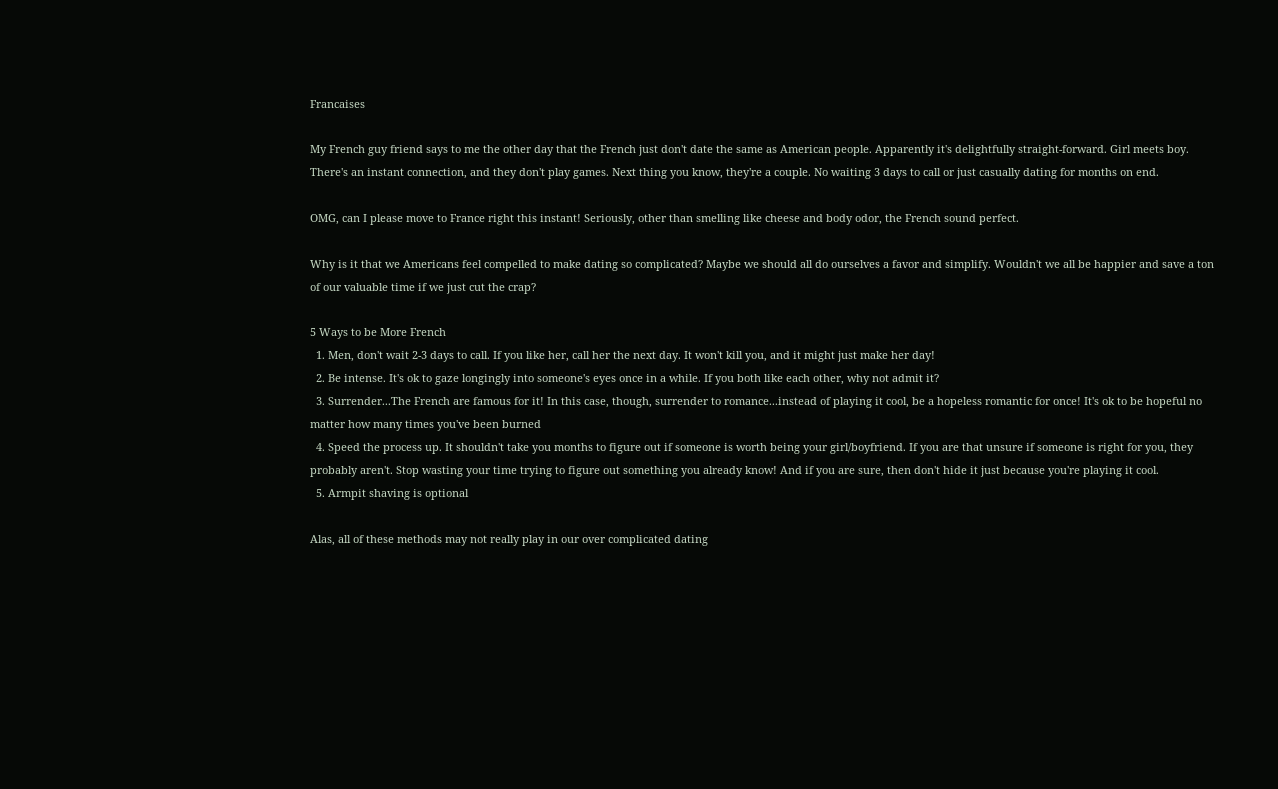Francaises

My French guy friend says to me the other day that the French just don't date the same as American people. Apparently it's delightfully straight-forward. Girl meets boy. There's an instant connection, and they don't play games. Next thing you know, they're a couple. No waiting 3 days to call or just casually dating for months on end.

OMG, can I please move to France right this instant! Seriously, other than smelling like cheese and body odor, the French sound perfect.

Why is it that we Americans feel compelled to make dating so complicated? Maybe we should all do ourselves a favor and simplify. Wouldn't we all be happier and save a ton of our valuable time if we just cut the crap?

5 Ways to be More French
  1. Men, don't wait 2-3 days to call. If you like her, call her the next day. It won't kill you, and it might just make her day!
  2. Be intense. It's ok to gaze longingly into someone's eyes once in a while. If you both like each other, why not admit it?
  3. Surrender...The French are famous for it! In this case, though, surrender to romance...instead of playing it cool, be a hopeless romantic for once! It's ok to be hopeful no matter how many times you've been burned
  4. Speed the process up. It shouldn't take you months to figure out if someone is worth being your girl/boyfriend. If you are that unsure if someone is right for you, they probably aren't. Stop wasting your time trying to figure out something you already know! And if you are sure, then don't hide it just because you're playing it cool.
  5. Armpit shaving is optional

Alas, all of these methods may not really play in our over complicated dating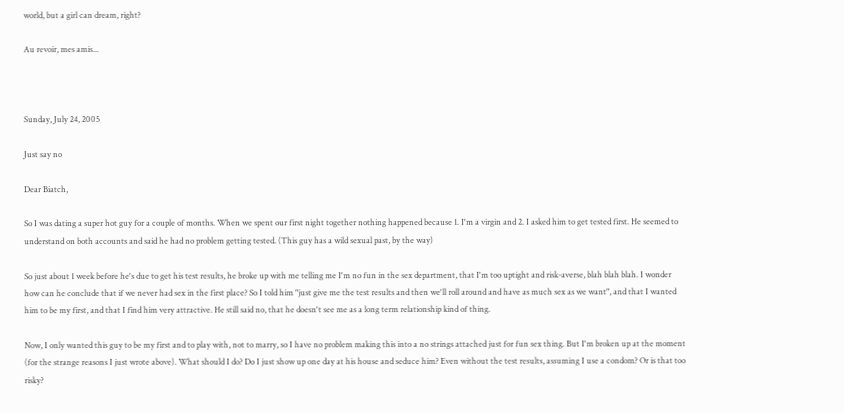world, but a girl can dream, right?

Au revoir, mes amis...



Sunday, July 24, 2005

Just say no

Dear Biatch,

So I was dating a super hot guy for a couple of months. When we spent our first night together nothing happened because 1. I'm a virgin and 2. I asked him to get tested first. He seemed to understand on both accounts and said he had no problem getting tested. (This guy has a wild sexual past, by the way)

So just about 1 week before he's due to get his test results, he broke up with me telling me I'm no fun in the sex department, that I'm too uptight and risk-averse, blah blah blah. I wonder how can he conclude that if we never had sex in the first place? So I told him "just give me the test results and then we'll roll around and have as much sex as we want", and that I wanted him to be my first, and that I find him very attractive. He still said no, that he doesn't see me as a long term relationship kind of thing.

Now, I only wanted this guy to be my first and to play with, not to marry, so I have no problem making this into a no strings attached just for fun sex thing. But I'm broken up at the moment (for the strange reasons I just wrote above). What should I do? Do I just show up one day at his house and seduce him? Even without the test results, assuming I use a condom? Or is that too risky?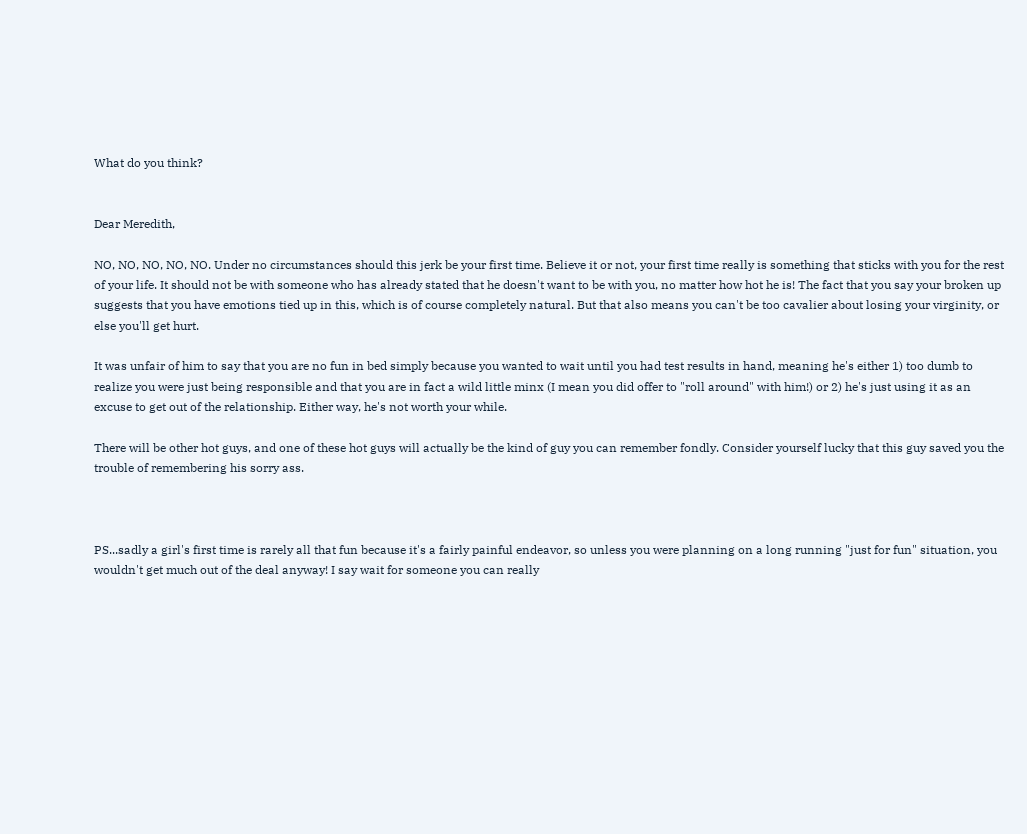What do you think?


Dear Meredith,

NO, NO, NO, NO, NO. Under no circumstances should this jerk be your first time. Believe it or not, your first time really is something that sticks with you for the rest of your life. It should not be with someone who has already stated that he doesn't want to be with you, no matter how hot he is! The fact that you say your broken up suggests that you have emotions tied up in this, which is of course completely natural. But that also means you can't be too cavalier about losing your virginity, or else you'll get hurt.

It was unfair of him to say that you are no fun in bed simply because you wanted to wait until you had test results in hand, meaning he's either 1) too dumb to realize you were just being responsible and that you are in fact a wild little minx (I mean you did offer to "roll around" with him!) or 2) he's just using it as an excuse to get out of the relationship. Either way, he's not worth your while.

There will be other hot guys, and one of these hot guys will actually be the kind of guy you can remember fondly. Consider yourself lucky that this guy saved you the trouble of remembering his sorry ass.



PS...sadly a girl's first time is rarely all that fun because it's a fairly painful endeavor, so unless you were planning on a long running "just for fun" situation, you wouldn't get much out of the deal anyway! I say wait for someone you can really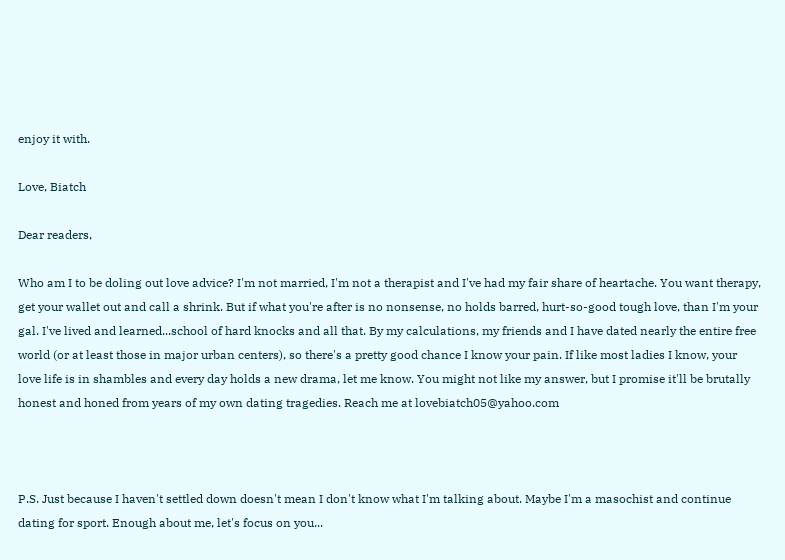enjoy it with.

Love, Biatch

Dear readers,

Who am I to be doling out love advice? I'm not married, I'm not a therapist and I've had my fair share of heartache. You want therapy, get your wallet out and call a shrink. But if what you're after is no nonsense, no holds barred, hurt-so-good tough love, than I'm your gal. I've lived and learned...school of hard knocks and all that. By my calculations, my friends and I have dated nearly the entire free world (or at least those in major urban centers), so there's a pretty good chance I know your pain. If like most ladies I know, your love life is in shambles and every day holds a new drama, let me know. You might not like my answer, but I promise it'll be brutally honest and honed from years of my own dating tragedies. Reach me at lovebiatch05@yahoo.com



P.S. Just because I haven't settled down doesn't mean I don't know what I'm talking about. Maybe I'm a masochist and continue dating for sport. Enough about me, let's focus on you...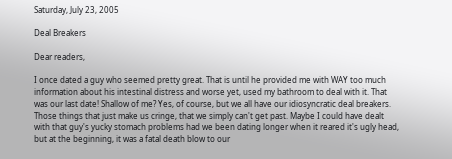Saturday, July 23, 2005

Deal Breakers

Dear readers,

I once dated a guy who seemed pretty great. That is until he provided me with WAY too much information about his intestinal distress and worse yet, used my bathroom to deal with it. That was our last date! Shallow of me? Yes, of course, but we all have our idiosyncratic deal breakers. Those things that just make us cringe, that we simply can't get past. Maybe I could have dealt with that guy's yucky stomach problems had we been dating longer when it reared it's ugly head, but at the beginning, it was a fatal death blow to our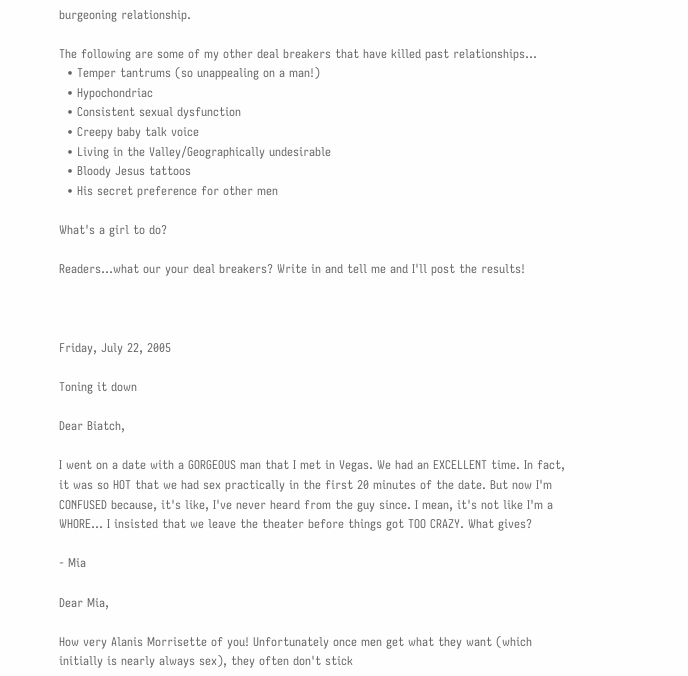burgeoning relationship.

The following are some of my other deal breakers that have killed past relationships...
  • Temper tantrums (so unappealing on a man!)
  • Hypochondriac
  • Consistent sexual dysfunction
  • Creepy baby talk voice
  • Living in the Valley/Geographically undesirable
  • Bloody Jesus tattoos
  • His secret preference for other men

What's a girl to do?

Readers...what our your deal breakers? Write in and tell me and I'll post the results!



Friday, July 22, 2005

Toning it down

Dear Biatch,

I went on a date with a GORGEOUS man that I met in Vegas. We had an EXCELLENT time. In fact, it was so HOT that we had sex practically in the first 20 minutes of the date. But now I'm CONFUSED because, it's like, I've never heard from the guy since. I mean, it's not like I'm a WHORE... I insisted that we leave the theater before things got TOO CRAZY. What gives?

- Mia

Dear Mia,

How very Alanis Morrisette of you! Unfortunately once men get what they want (which initially is nearly always sex), they often don't stick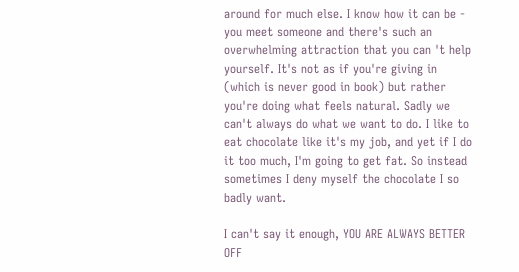around for much else. I know how it can be - you meet someone and there's such an overwhelming attraction that you can 't help yourself. It's not as if you're giving in (which is never good in book) but rather you're doing what feels natural. Sadly we can't always do what we want to do. I like to eat chocolate like it's my job, and yet if I do it too much, I'm going to get fat. So instead sometimes I deny myself the chocolate I so badly want.

I can't say it enough, YOU ARE ALWAYS BETTER OFF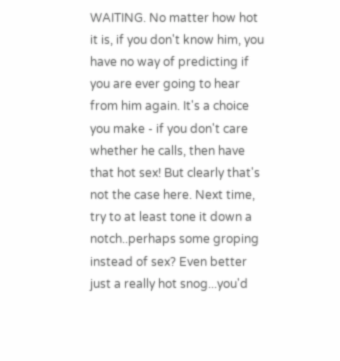WAITING. No matter how hot it is, if you don't know him, you have no way of predicting if you are ever going to hear from him again. It's a choice you make - if you don't care whether he calls, then have that hot sex! But clearly that's not the case here. Next time, try to at least tone it down a notch..perhaps some groping instead of sex? Even better just a really hot snog...you'd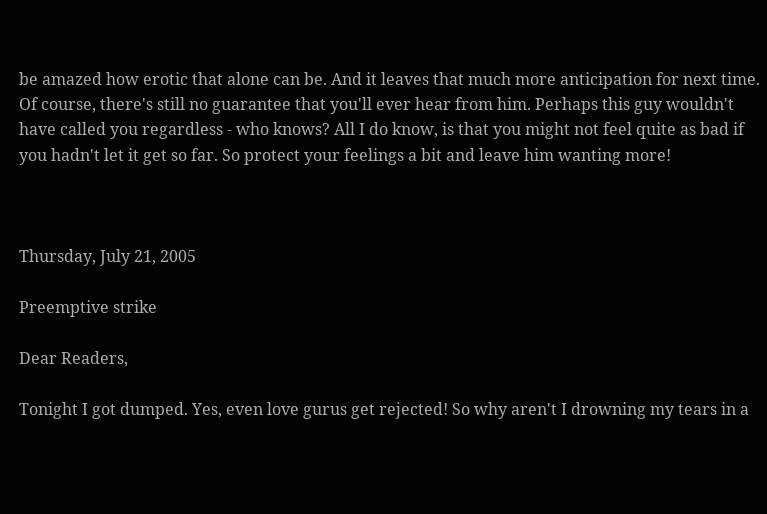be amazed how erotic that alone can be. And it leaves that much more anticipation for next time. Of course, there's still no guarantee that you'll ever hear from him. Perhaps this guy wouldn't have called you regardless - who knows? All I do know, is that you might not feel quite as bad if you hadn't let it get so far. So protect your feelings a bit and leave him wanting more!



Thursday, July 21, 2005

Preemptive strike

Dear Readers,

Tonight I got dumped. Yes, even love gurus get rejected! So why aren't I drowning my tears in a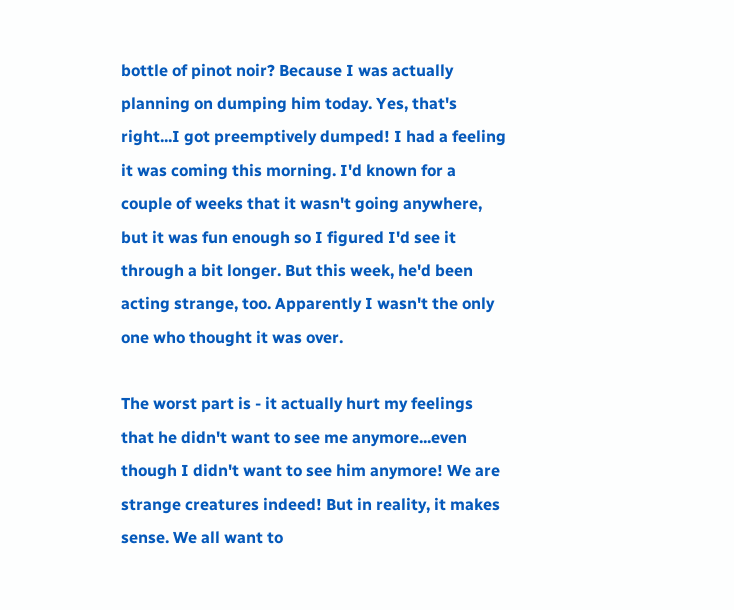bottle of pinot noir? Because I was actually planning on dumping him today. Yes, that's right...I got preemptively dumped! I had a feeling it was coming this morning. I'd known for a couple of weeks that it wasn't going anywhere, but it was fun enough so I figured I'd see it through a bit longer. But this week, he'd been acting strange, too. Apparently I wasn't the only one who thought it was over.

The worst part is - it actually hurt my feelings that he didn't want to see me anymore...even though I didn't want to see him anymore! We are strange creatures indeed! But in reality, it makes sense. We all want to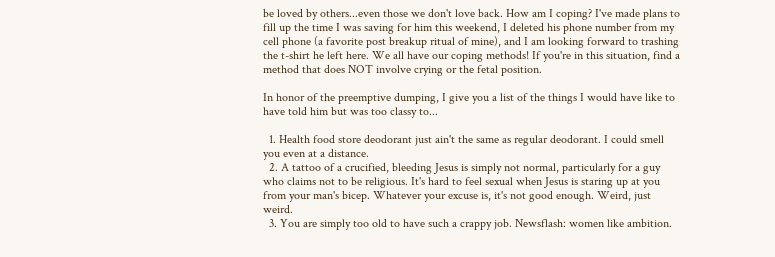be loved by others...even those we don't love back. How am I coping? I've made plans to fill up the time I was saving for him this weekend, I deleted his phone number from my cell phone (a favorite post breakup ritual of mine), and I am looking forward to trashing the t-shirt he left here. We all have our coping methods! If you're in this situation, find a method that does NOT involve crying or the fetal position.

In honor of the preemptive dumping, I give you a list of the things I would have like to have told him but was too classy to...

  1. Health food store deodorant just ain't the same as regular deodorant. I could smell you even at a distance.
  2. A tattoo of a crucified, bleeding Jesus is simply not normal, particularly for a guy who claims not to be religious. It's hard to feel sexual when Jesus is staring up at you from your man's bicep. Whatever your excuse is, it's not good enough. Weird, just weird.
  3. You are simply too old to have such a crappy job. Newsflash: women like ambition.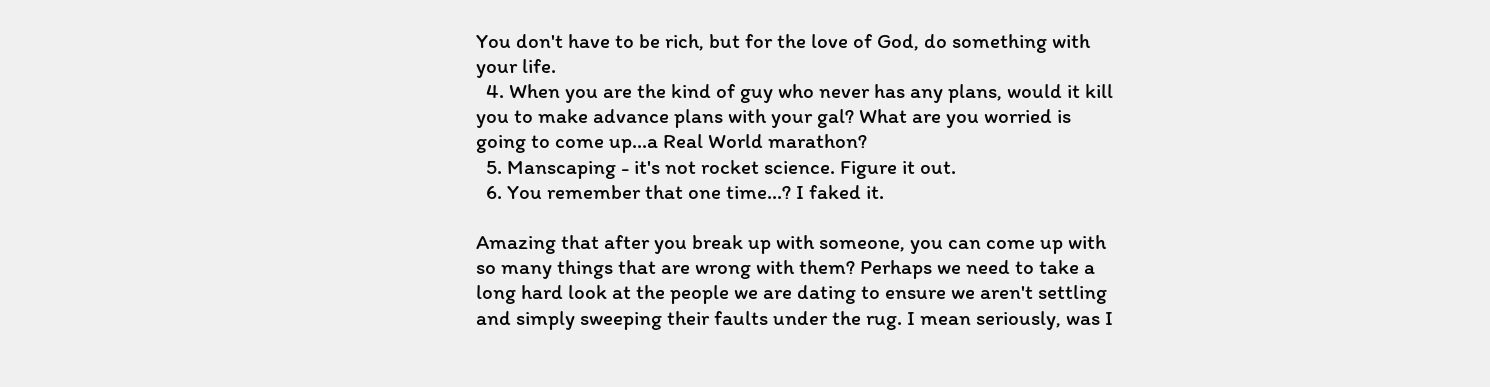You don't have to be rich, but for the love of God, do something with your life.
  4. When you are the kind of guy who never has any plans, would it kill you to make advance plans with your gal? What are you worried is going to come up...a Real World marathon?
  5. Manscaping - it's not rocket science. Figure it out.
  6. You remember that one time...? I faked it.

Amazing that after you break up with someone, you can come up with so many things that are wrong with them? Perhaps we need to take a long hard look at the people we are dating to ensure we aren't settling and simply sweeping their faults under the rug. I mean seriously, was I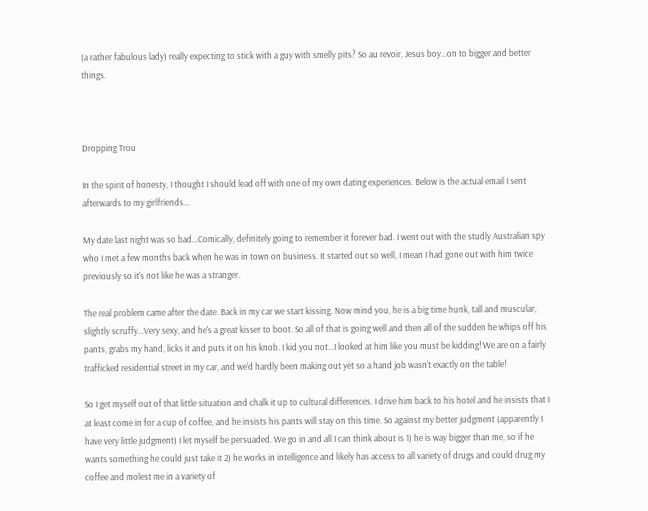(a rather fabulous lady) really expecting to stick with a guy with smelly pits? So au revoir, Jesus boy...on to bigger and better things.



Dropping Trou

In the spirit of honesty, I thought I should lead off with one of my own dating experiences. Below is the actual email I sent afterwards to my girlfriends...

My date last night was so bad...Comically, definitely going to remember it forever bad. I went out with the studly Australian spy who I met a few months back when he was in town on business. It started out so well, I mean I had gone out with him twice previously so it's not like he was a stranger.

The real problem came after the date. Back in my car we start kissing. Now mind you, he is a big time hunk, tall and muscular, slightly scruffy...Very sexy, and he's a great kisser to boot. So all of that is going well and then all of the sudden he whips off his pants, grabs my hand, licks it and puts it on his knob. I kid you not...I looked at him like you must be kidding! We are on a fairly trafficked residential street in my car, and we'd hardly been making out yet so a hand job wasn't exactly on the table!

So I get myself out of that little situation and chalk it up to cultural differences. I drive him back to his hotel and he insists that I at least come in for a cup of coffee, and he insists his pants will stay on this time. So against my better judgment (apparently I have very little judgment) I let myself be persuaded. We go in and all I can think about is 1) he is way bigger than me, so if he wants something he could just take it 2) he works in intelligence and likely has access to all variety of drugs and could drug my coffee and molest me in a variety of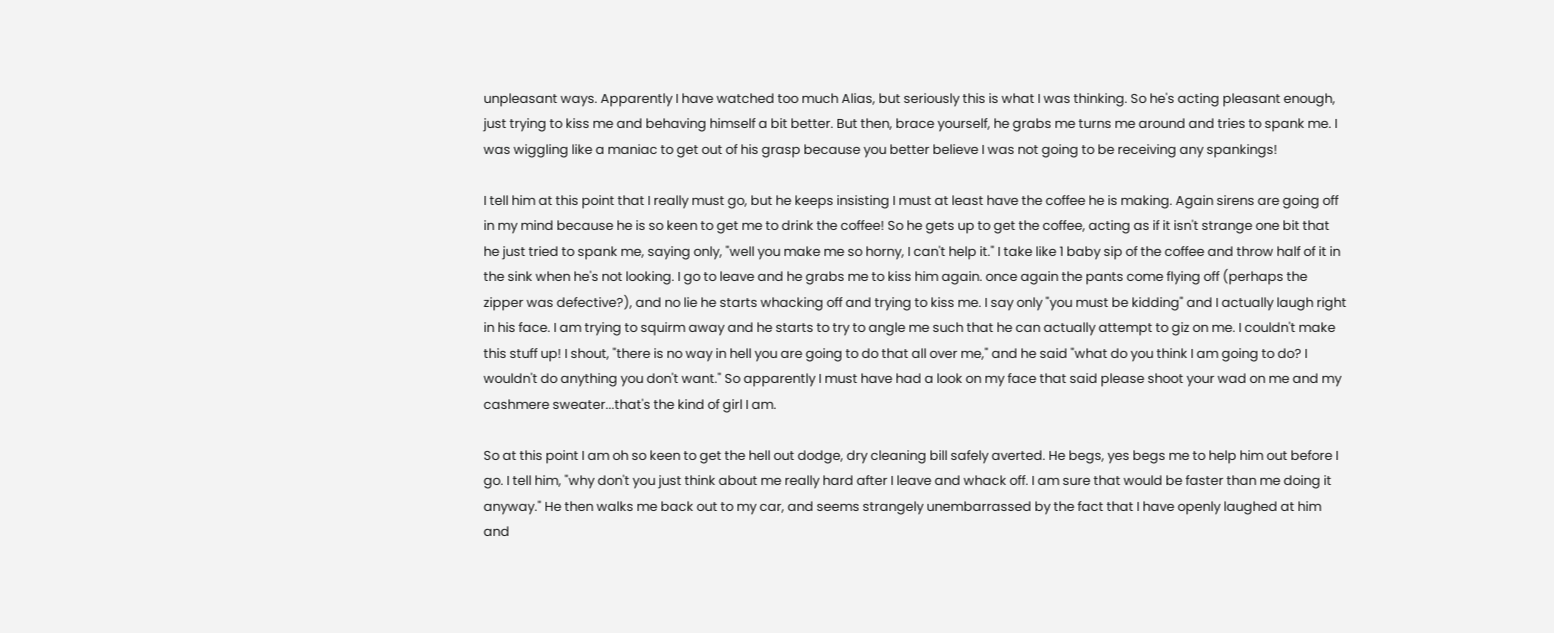unpleasant ways. Apparently I have watched too much Alias, but seriously this is what I was thinking. So he's acting pleasant enough, just trying to kiss me and behaving himself a bit better. But then, brace yourself, he grabs me turns me around and tries to spank me. I was wiggling like a maniac to get out of his grasp because you better believe I was not going to be receiving any spankings!

I tell him at this point that I really must go, but he keeps insisting I must at least have the coffee he is making. Again sirens are going off in my mind because he is so keen to get me to drink the coffee! So he gets up to get the coffee, acting as if it isn't strange one bit that he just tried to spank me, saying only, "well you make me so horny, I can't help it." I take like 1 baby sip of the coffee and throw half of it in the sink when he's not looking. I go to leave and he grabs me to kiss him again. once again the pants come flying off (perhaps the zipper was defective?), and no lie he starts whacking off and trying to kiss me. I say only "you must be kidding" and I actually laugh right in his face. I am trying to squirm away and he starts to try to angle me such that he can actually attempt to giz on me. I couldn't make this stuff up! I shout, "there is no way in hell you are going to do that all over me," and he said "what do you think I am going to do? I wouldn't do anything you don't want." So apparently I must have had a look on my face that said please shoot your wad on me and my cashmere sweater...that's the kind of girl I am.

So at this point I am oh so keen to get the hell out dodge, dry cleaning bill safely averted. He begs, yes begs me to help him out before I go. I tell him, "why don't you just think about me really hard after I leave and whack off. I am sure that would be faster than me doing it anyway." He then walks me back out to my car, and seems strangely unembarrassed by the fact that I have openly laughed at him and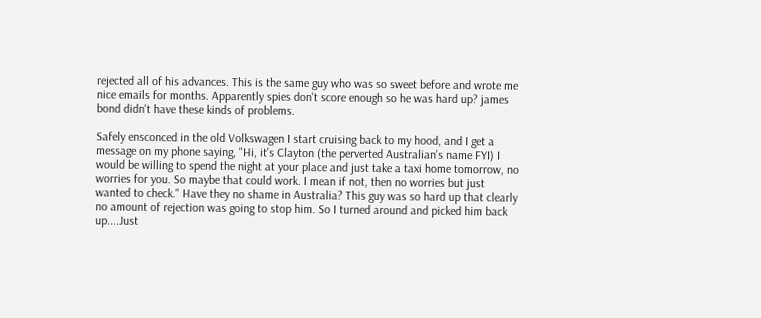rejected all of his advances. This is the same guy who was so sweet before and wrote me nice emails for months. Apparently spies don't score enough so he was hard up? james bond didn't have these kinds of problems.

Safely ensconced in the old Volkswagen I start cruising back to my hood, and I get a message on my phone saying, "Hi, it's Clayton (the perverted Australian's name FYI) I would be willing to spend the night at your place and just take a taxi home tomorrow, no worries for you. So maybe that could work. I mean if not, then no worries but just wanted to check." Have they no shame in Australia? This guy was so hard up that clearly no amount of rejection was going to stop him. So I turned around and picked him back up....Just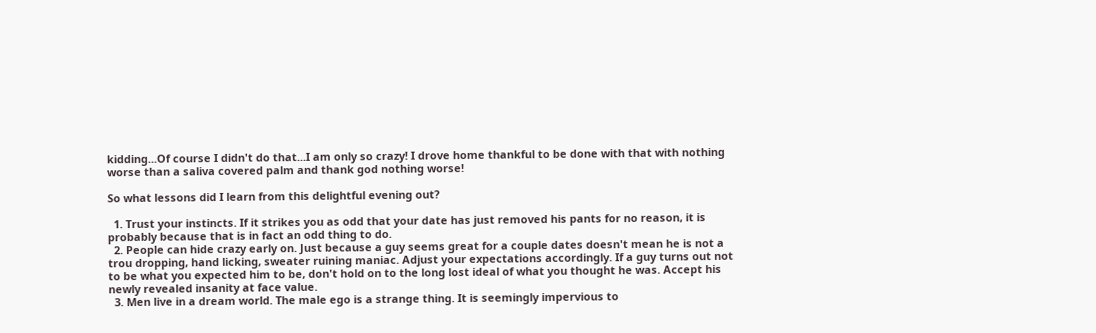kidding...Of course I didn't do that...I am only so crazy! I drove home thankful to be done with that with nothing worse than a saliva covered palm and thank god nothing worse!

So what lessons did I learn from this delightful evening out?

  1. Trust your instincts. If it strikes you as odd that your date has just removed his pants for no reason, it is probably because that is in fact an odd thing to do.
  2. People can hide crazy early on. Just because a guy seems great for a couple dates doesn't mean he is not a trou dropping, hand licking, sweater ruining maniac. Adjust your expectations accordingly. If a guy turns out not to be what you expected him to be, don't hold on to the long lost ideal of what you thought he was. Accept his newly revealed insanity at face value.
  3. Men live in a dream world. The male ego is a strange thing. It is seemingly impervious to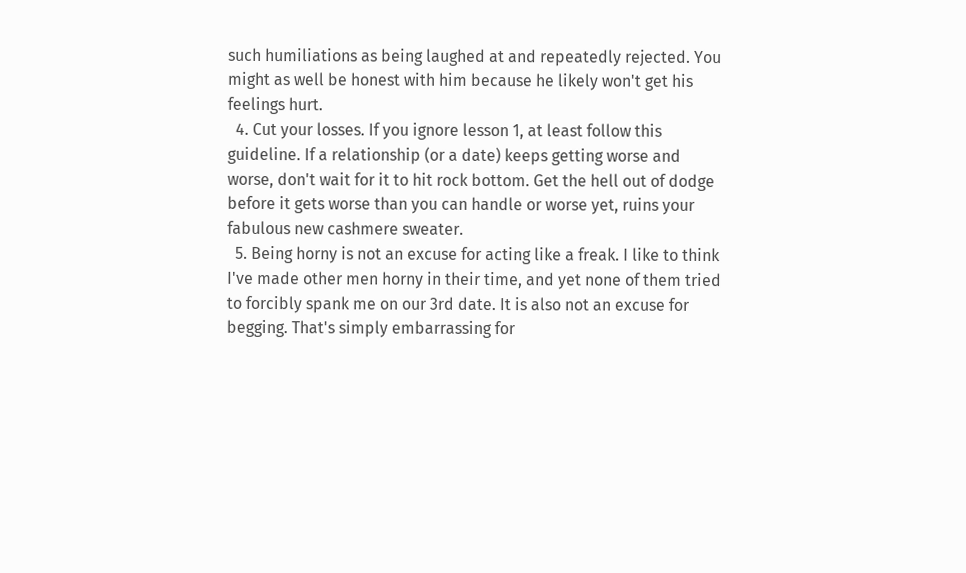such humiliations as being laughed at and repeatedly rejected. You might as well be honest with him because he likely won't get his feelings hurt.
  4. Cut your losses. If you ignore lesson 1, at least follow this guideline. If a relationship (or a date) keeps getting worse and worse, don't wait for it to hit rock bottom. Get the hell out of dodge before it gets worse than you can handle or worse yet, ruins your fabulous new cashmere sweater.
  5. Being horny is not an excuse for acting like a freak. I like to think I've made other men horny in their time, and yet none of them tried to forcibly spank me on our 3rd date. It is also not an excuse for begging. That's simply embarrassing for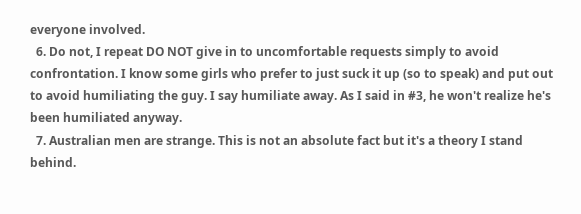everyone involved.
  6. Do not, I repeat DO NOT give in to uncomfortable requests simply to avoid confrontation. I know some girls who prefer to just suck it up (so to speak) and put out to avoid humiliating the guy. I say humiliate away. As I said in #3, he won't realize he's been humiliated anyway.
  7. Australian men are strange. This is not an absolute fact but it's a theory I stand behind.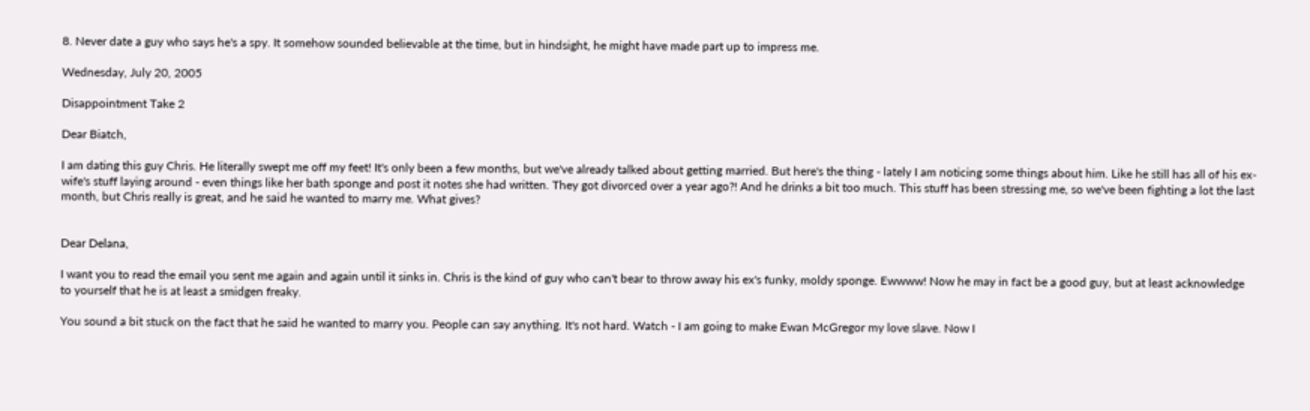8. Never date a guy who says he's a spy. It somehow sounded believable at the time, but in hindsight, he might have made part up to impress me.

Wednesday, July 20, 2005

Disappointment Take 2

Dear Biatch,

I am dating this guy Chris. He literally swept me off my feet! It's only been a few months, but we've already talked about getting married. But here's the thing - lately I am noticing some things about him. Like he still has all of his ex-wife's stuff laying around - even things like her bath sponge and post it notes she had written. They got divorced over a year ago?! And he drinks a bit too much. This stuff has been stressing me, so we've been fighting a lot the last month, but Chris really is great, and he said he wanted to marry me. What gives?


Dear Delana,

I want you to read the email you sent me again and again until it sinks in. Chris is the kind of guy who can't bear to throw away his ex's funky, moldy sponge. Ewwww! Now he may in fact be a good guy, but at least acknowledge to yourself that he is at least a smidgen freaky.

You sound a bit stuck on the fact that he said he wanted to marry you. People can say anything. It's not hard. Watch - I am going to make Ewan McGregor my love slave. Now I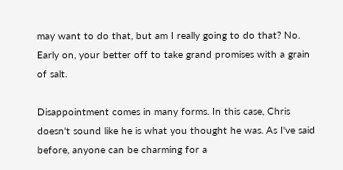may want to do that, but am I really going to do that? No. Early on, your better off to take grand promises with a grain of salt.

Disappointment comes in many forms. In this case, Chris doesn't sound like he is what you thought he was. As I've said before, anyone can be charming for a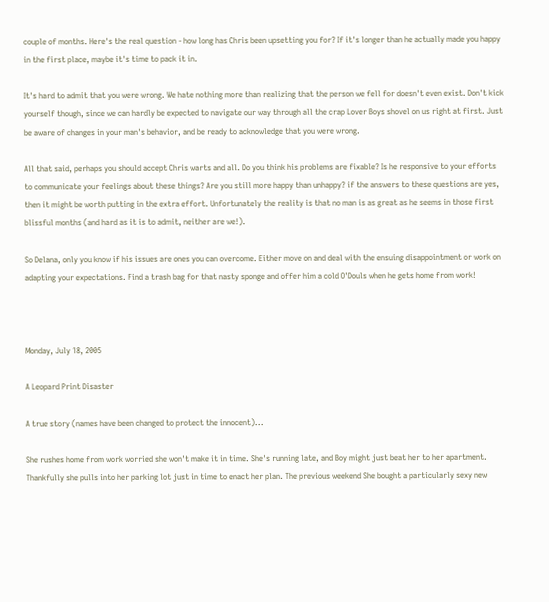couple of months. Here's the real question - how long has Chris been upsetting you for? If it's longer than he actually made you happy in the first place, maybe it's time to pack it in.

It's hard to admit that you were wrong. We hate nothing more than realizing that the person we fell for doesn't even exist. Don't kick yourself though, since we can hardly be expected to navigate our way through all the crap Lover Boys shovel on us right at first. Just be aware of changes in your man's behavior, and be ready to acknowledge that you were wrong.

All that said, perhaps you should accept Chris warts and all. Do you think his problems are fixable? Is he responsive to your efforts to communicate your feelings about these things? Are you still more happy than unhappy? if the answers to these questions are yes, then it might be worth putting in the extra effort. Unfortunately the reality is that no man is as great as he seems in those first blissful months (and hard as it is to admit, neither are we!).

So Delana, only you know if his issues are ones you can overcome. Either move on and deal with the ensuing disappointment or work on adapting your expectations. Find a trash bag for that nasty sponge and offer him a cold O'Douls when he gets home from work!



Monday, July 18, 2005

A Leopard Print Disaster

A true story (names have been changed to protect the innocent)...

She rushes home from work worried she won't make it in time. She's running late, and Boy might just beat her to her apartment. Thankfully she pulls into her parking lot just in time to enact her plan. The previous weekend She bought a particularly sexy new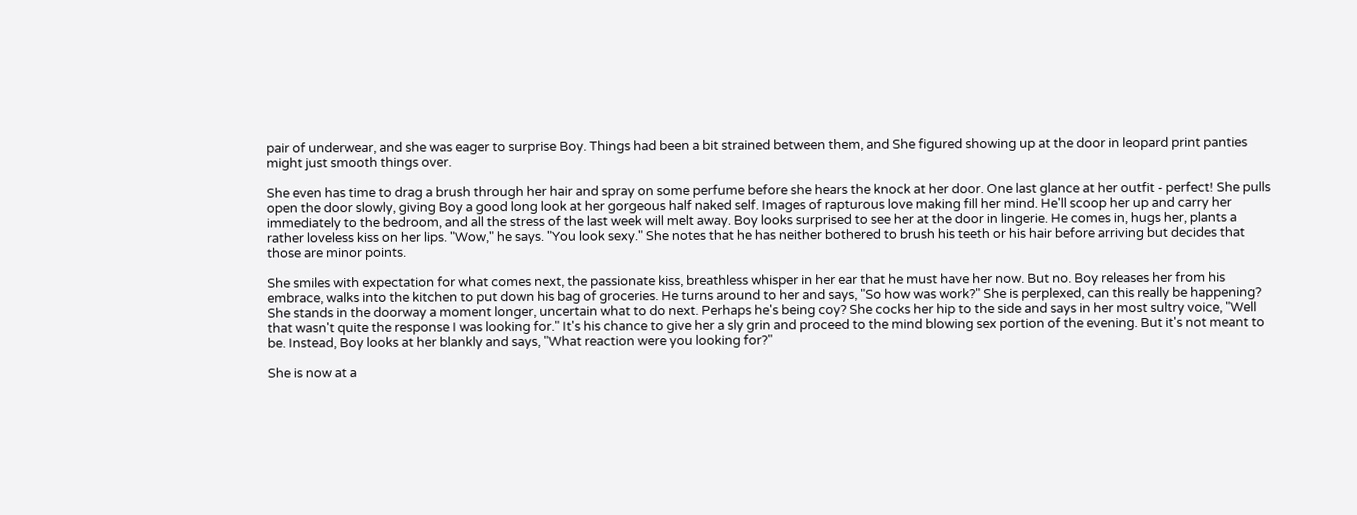pair of underwear, and she was eager to surprise Boy. Things had been a bit strained between them, and She figured showing up at the door in leopard print panties might just smooth things over.

She even has time to drag a brush through her hair and spray on some perfume before she hears the knock at her door. One last glance at her outfit - perfect! She pulls open the door slowly, giving Boy a good long look at her gorgeous half naked self. Images of rapturous love making fill her mind. He'll scoop her up and carry her immediately to the bedroom, and all the stress of the last week will melt away. Boy looks surprised to see her at the door in lingerie. He comes in, hugs her, plants a rather loveless kiss on her lips. "Wow," he says. "You look sexy." She notes that he has neither bothered to brush his teeth or his hair before arriving but decides that those are minor points.

She smiles with expectation for what comes next, the passionate kiss, breathless whisper in her ear that he must have her now. But no. Boy releases her from his embrace, walks into the kitchen to put down his bag of groceries. He turns around to her and says, "So how was work?" She is perplexed, can this really be happening? She stands in the doorway a moment longer, uncertain what to do next. Perhaps he's being coy? She cocks her hip to the side and says in her most sultry voice, "Well that wasn't quite the response I was looking for." It's his chance to give her a sly grin and proceed to the mind blowing sex portion of the evening. But it's not meant to be. Instead, Boy looks at her blankly and says, "What reaction were you looking for?"

She is now at a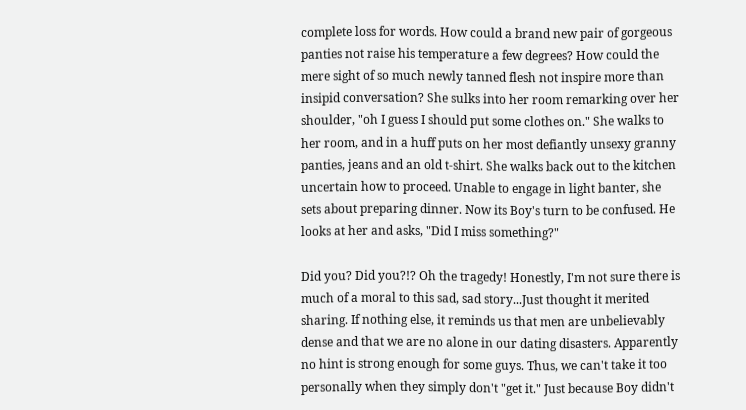complete loss for words. How could a brand new pair of gorgeous panties not raise his temperature a few degrees? How could the mere sight of so much newly tanned flesh not inspire more than insipid conversation? She sulks into her room remarking over her shoulder, "oh I guess I should put some clothes on." She walks to her room, and in a huff puts on her most defiantly unsexy granny panties, jeans and an old t-shirt. She walks back out to the kitchen uncertain how to proceed. Unable to engage in light banter, she sets about preparing dinner. Now its Boy's turn to be confused. He looks at her and asks, "Did I miss something?"

Did you? Did you?!? Oh the tragedy! Honestly, I'm not sure there is much of a moral to this sad, sad story...Just thought it merited sharing. If nothing else, it reminds us that men are unbelievably dense and that we are no alone in our dating disasters. Apparently no hint is strong enough for some guys. Thus, we can't take it too personally when they simply don't "get it." Just because Boy didn't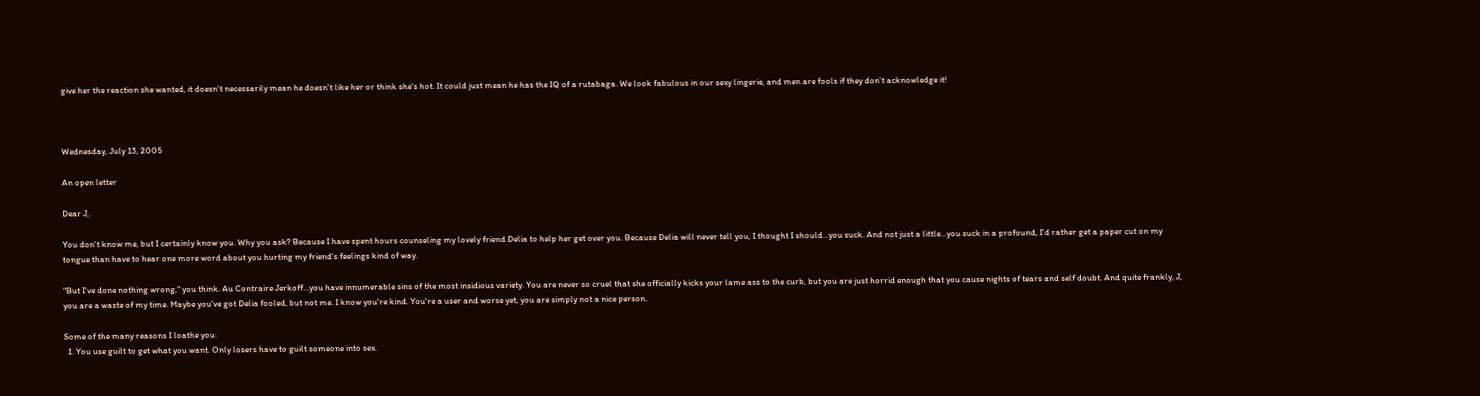give her the reaction she wanted, it doesn't necessarily mean he doesn't like her or think she's hot. It could just mean he has the IQ of a rutabaga. We look fabulous in our sexy lingerie, and men are fools if they don't acknowledge it!



Wednesday, July 13, 2005

An open letter

Dear J,

You don't know me, but I certainly know you. Why you ask? Because I have spent hours counseling my lovely friend Delia to help her get over you. Because Delia will never tell you, I thought I should...you suck. And not just a little...you suck in a profound, I'd rather get a paper cut on my tongue than have to hear one more word about you hurting my friend's feelings kind of way.

"But I've done nothing wrong," you think. Au Contraire Jerkoff...you have innumerable sins of the most insidious variety. You are never so cruel that she officially kicks your lame ass to the curb, but you are just horrid enough that you cause nights of tears and self doubt. And quite frankly, J, you are a waste of my time. Maybe you've got Delia fooled, but not me. I know you're kind. You're a user and worse yet, you are simply not a nice person.

Some of the many reasons I loathe you:
  1. You use guilt to get what you want. Only losers have to guilt someone into sex.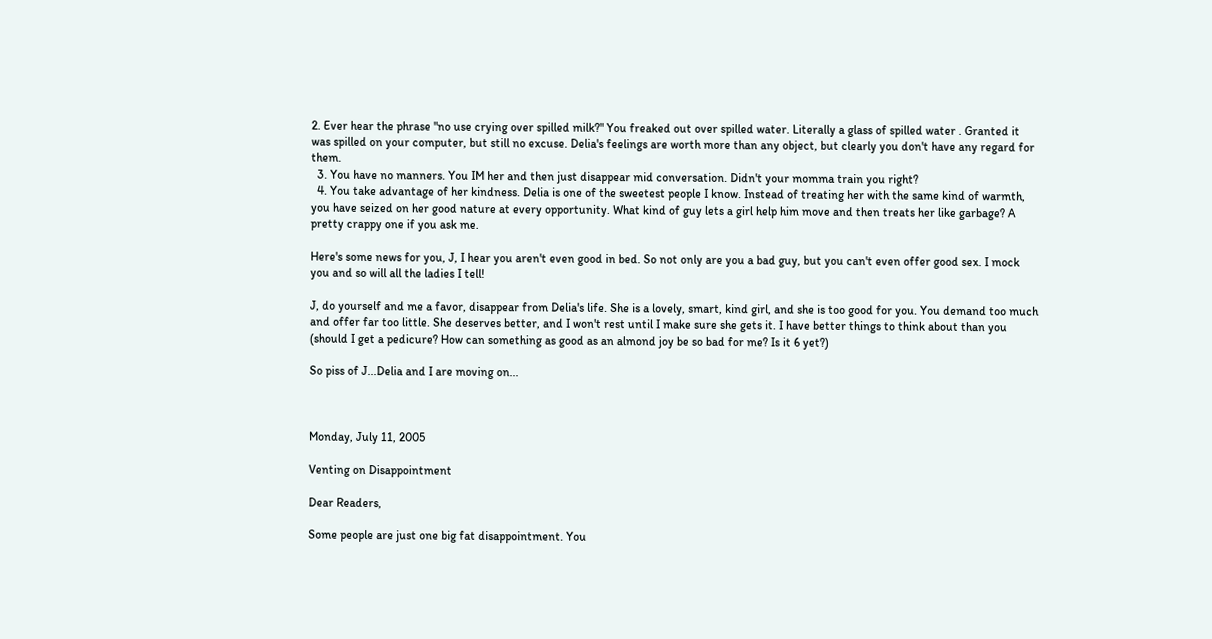2. Ever hear the phrase "no use crying over spilled milk?" You freaked out over spilled water. Literally a glass of spilled water . Granted it was spilled on your computer, but still no excuse. Delia's feelings are worth more than any object, but clearly you don't have any regard for them.
  3. You have no manners. You IM her and then just disappear mid conversation. Didn't your momma train you right?
  4. You take advantage of her kindness. Delia is one of the sweetest people I know. Instead of treating her with the same kind of warmth, you have seized on her good nature at every opportunity. What kind of guy lets a girl help him move and then treats her like garbage? A pretty crappy one if you ask me.

Here's some news for you, J, I hear you aren't even good in bed. So not only are you a bad guy, but you can't even offer good sex. I mock you and so will all the ladies I tell!

J, do yourself and me a favor, disappear from Delia's life. She is a lovely, smart, kind girl, and she is too good for you. You demand too much and offer far too little. She deserves better, and I won't rest until I make sure she gets it. I have better things to think about than you (should I get a pedicure? How can something as good as an almond joy be so bad for me? Is it 6 yet?)

So piss of J...Delia and I are moving on...



Monday, July 11, 2005

Venting on Disappointment

Dear Readers,

Some people are just one big fat disappointment. You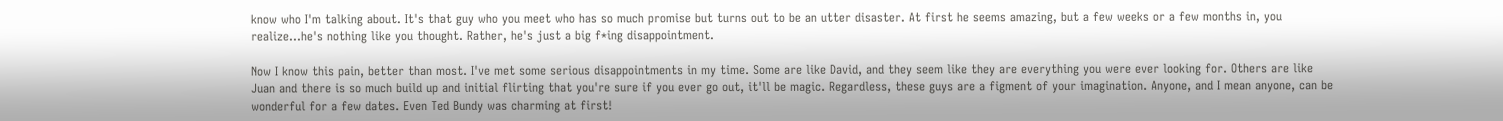know who I'm talking about. It's that guy who you meet who has so much promise but turns out to be an utter disaster. At first he seems amazing, but a few weeks or a few months in, you realize...he's nothing like you thought. Rather, he's just a big f*ing disappointment.

Now I know this pain, better than most. I've met some serious disappointments in my time. Some are like David, and they seem like they are everything you were ever looking for. Others are like Juan and there is so much build up and initial flirting that you're sure if you ever go out, it'll be magic. Regardless, these guys are a figment of your imagination. Anyone, and I mean anyone, can be wonderful for a few dates. Even Ted Bundy was charming at first!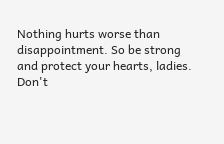Nothing hurts worse than disappointment. So be strong and protect your hearts, ladies. Don't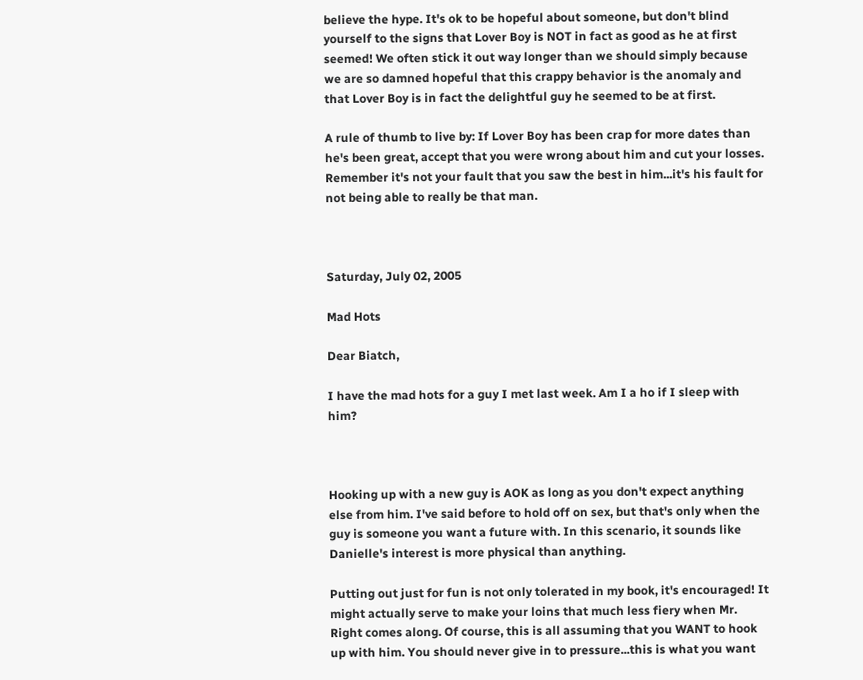believe the hype. It's ok to be hopeful about someone, but don't blind yourself to the signs that Lover Boy is NOT in fact as good as he at first seemed! We often stick it out way longer than we should simply because we are so damned hopeful that this crappy behavior is the anomaly and that Lover Boy is in fact the delightful guy he seemed to be at first.

A rule of thumb to live by: If Lover Boy has been crap for more dates than he's been great, accept that you were wrong about him and cut your losses. Remember it's not your fault that you saw the best in him...it's his fault for not being able to really be that man.



Saturday, July 02, 2005

Mad Hots

Dear Biatch,

I have the mad hots for a guy I met last week. Am I a ho if I sleep with him?



Hooking up with a new guy is AOK as long as you don't expect anything else from him. I've said before to hold off on sex, but that's only when the guy is someone you want a future with. In this scenario, it sounds like Danielle's interest is more physical than anything.

Putting out just for fun is not only tolerated in my book, it's encouraged! It might actually serve to make your loins that much less fiery when Mr. Right comes along. Of course, this is all assuming that you WANT to hook up with him. You should never give in to pressure...this is what you want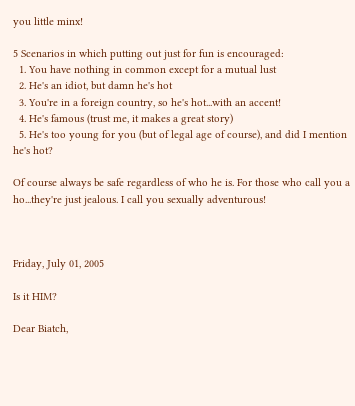you little minx!

5 Scenarios in which putting out just for fun is encouraged:
  1. You have nothing in common except for a mutual lust
  2. He's an idiot, but damn he's hot
  3. You're in a foreign country, so he's hot...with an accent!
  4. He's famous (trust me, it makes a great story)
  5. He's too young for you (but of legal age of course), and did I mention he's hot?

Of course always be safe regardless of who he is. For those who call you a ho...they're just jealous. I call you sexually adventurous!



Friday, July 01, 2005

Is it HIM?

Dear Biatch,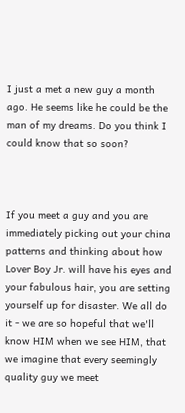I just a met a new guy a month ago. He seems like he could be the man of my dreams. Do you think I could know that so soon?



If you meet a guy and you are immediately picking out your china patterns and thinking about how Lover Boy Jr. will have his eyes and your fabulous hair, you are setting yourself up for disaster. We all do it - we are so hopeful that we'll know HIM when we see HIM, that we imagine that every seemingly quality guy we meet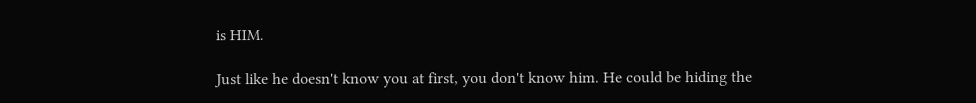is HIM.

Just like he doesn't know you at first, you don't know him. He could be hiding the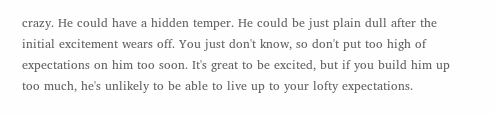crazy. He could have a hidden temper. He could be just plain dull after the initial excitement wears off. You just don't know, so don't put too high of expectations on him too soon. It's great to be excited, but if you build him up too much, he's unlikely to be able to live up to your lofty expectations.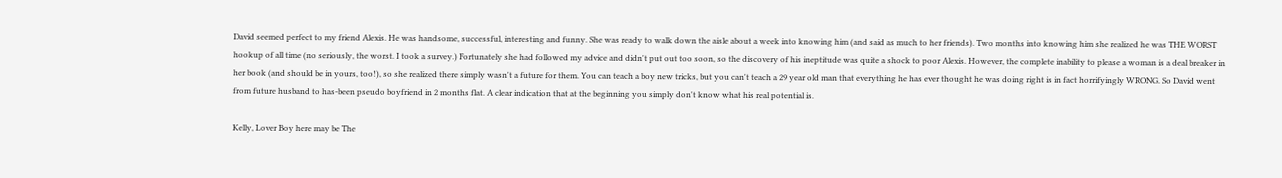David seemed perfect to my friend Alexis. He was handsome, successful, interesting and funny. She was ready to walk down the aisle about a week into knowing him (and said as much to her friends). Two months into knowing him she realized he was THE WORST hookup of all time (no seriously, the worst. I took a survey.) Fortunately she had followed my advice and didn't put out too soon, so the discovery of his ineptitude was quite a shock to poor Alexis. However, the complete inability to please a woman is a deal breaker in her book (and should be in yours, too!), so she realized there simply wasn't a future for them. You can teach a boy new tricks, but you can't teach a 29 year old man that everything he has ever thought he was doing right is in fact horrifyingly WRONG. So David went from future husband to has-been pseudo boyfriend in 2 months flat. A clear indication that at the beginning you simply don't know what his real potential is.

Kelly, Lover Boy here may be The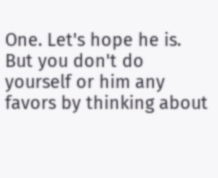One. Let's hope he is. But you don't do yourself or him any favors by thinking about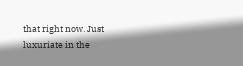that right now. Just luxuriate in the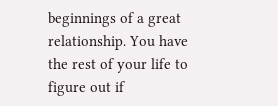beginnings of a great relationship. You have the rest of your life to figure out if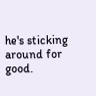he's sticking around for good.